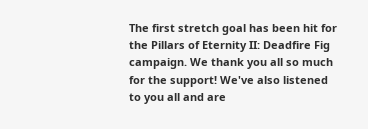The first stretch goal has been hit for the Pillars of Eternity II: Deadfire Fig campaign. We thank you all so much for the support! We've also listened to you all and are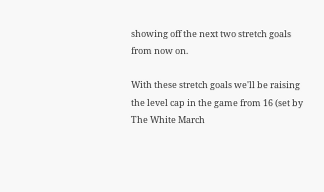showing off the next two stretch goals from now on.

With these stretch goals we'll be raising the level cap in the game from 16 (set by The White March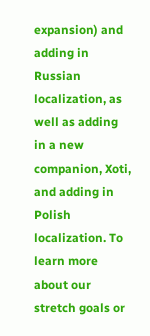expansion) and adding in Russian localization, as well as adding in a new companion, Xoti, and adding in Polish localization. To learn more about our stretch goals or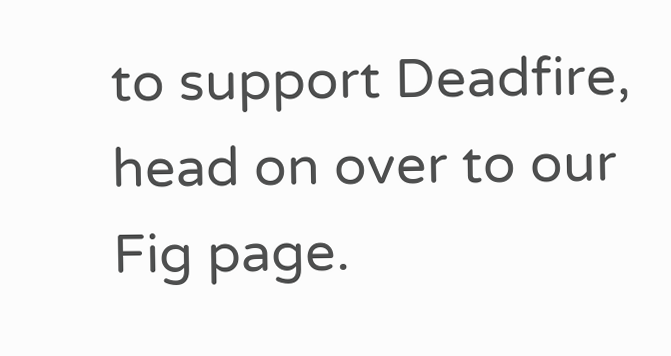to support Deadfire, head on over to our Fig page.